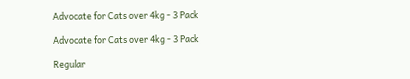Advocate for Cats over 4kg - 3 Pack

Advocate for Cats over 4kg - 3 Pack

Regular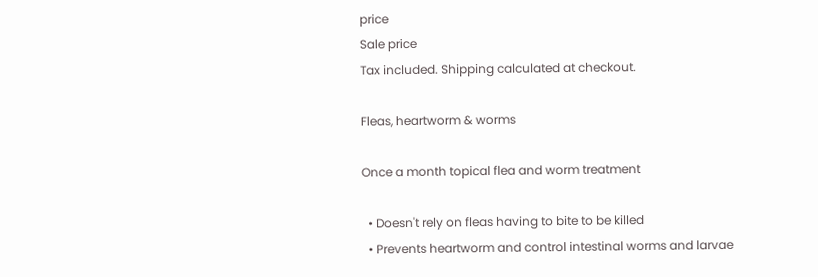price
Sale price
Tax included. Shipping calculated at checkout.

Fleas, heartworm & worms

Once a month topical flea and worm treatment

  • Doesn't rely on fleas having to bite to be killed
  • Prevents heartworm and control intestinal worms and larvae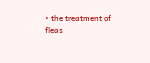• the treatment of fleas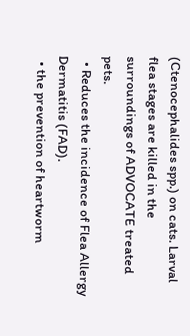(Ctenocephalides spp.) on cats. Larval flea stages are killed in the surroundings of ADVOCATE treated pets.
  • Reduces the incidence of Flea Allergy Dermatitis (FAD).
  • the prevention of heartworm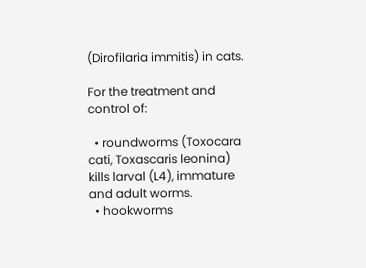(Dirofilaria immitis) in cats.

For the treatment and control of:

  • roundworms (Toxocara cati, Toxascaris leonina) kills larval (L4), immature and adult worms.
  • hookworms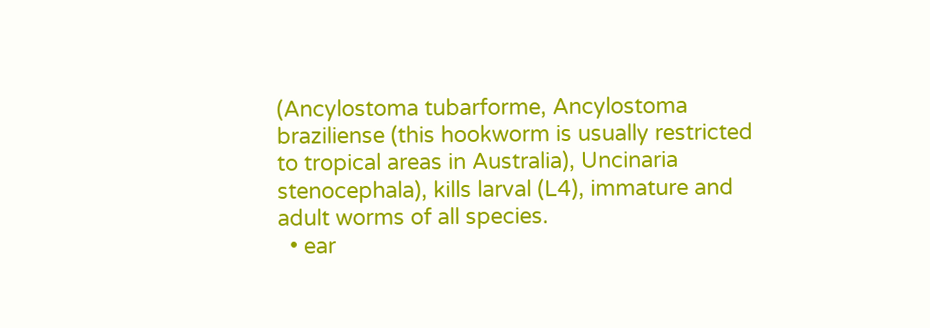(Ancylostoma tubarforme, Ancylostoma braziliense (this hookworm is usually restricted to tropical areas in Australia), Uncinaria stenocephala), kills larval (L4), immature and adult worms of all species.
  • ear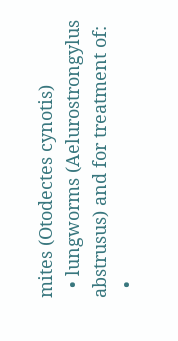mites (Otodectes cynotis)
  • lungworms (Aelurostrongylus abstrusus) and for treatment of:
  •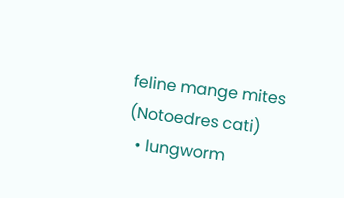feline mange mites (Notoedres cati)
  • lungworm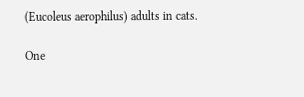(Eucoleus aerophilus) adults in cats.

One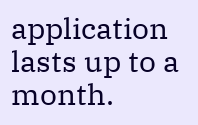application lasts up to a month.